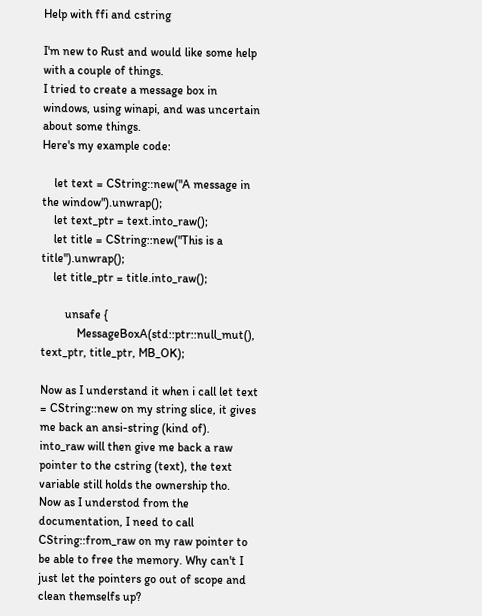Help with ffi and cstring

I'm new to Rust and would like some help with a couple of things.
I tried to create a message box in windows, using winapi, and was uncertain about some things.
Here's my example code:

    let text = CString::new("A message in the window").unwrap();
    let text_ptr = text.into_raw();
    let title = CString::new("This is a title").unwrap();
    let title_ptr = title.into_raw();

        unsafe {
            MessageBoxA(std::ptr::null_mut(), text_ptr, title_ptr, MB_OK);

Now as I understand it when i call let text = CString::new on my string slice, it gives me back an ansi-string (kind of).
into_raw will then give me back a raw pointer to the cstring (text), the text variable still holds the ownership tho.
Now as I understod from the documentation, I need to call CString::from_raw on my raw pointer to be able to free the memory. Why can't I just let the pointers go out of scope and clean themselfs up?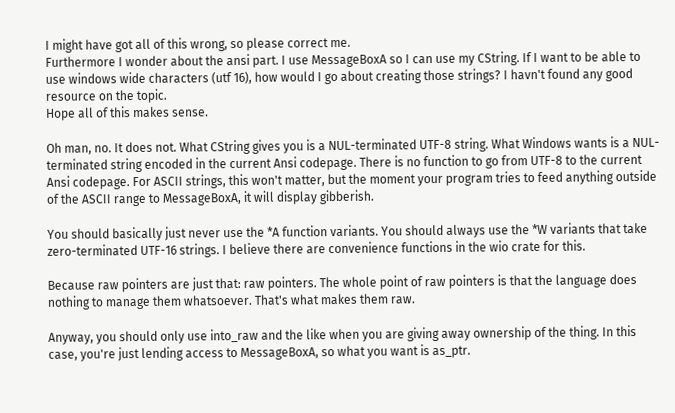I might have got all of this wrong, so please correct me.
Furthermore I wonder about the ansi part. I use MessageBoxA so I can use my CString. If I want to be able to use windows wide characters (utf 16), how would I go about creating those strings? I havn't found any good resource on the topic.
Hope all of this makes sense.

Oh man, no. It does not. What CString gives you is a NUL-terminated UTF-8 string. What Windows wants is a NUL-terminated string encoded in the current Ansi codepage. There is no function to go from UTF-8 to the current Ansi codepage. For ASCII strings, this won't matter, but the moment your program tries to feed anything outside of the ASCII range to MessageBoxA, it will display gibberish.

You should basically just never use the *A function variants. You should always use the *W variants that take zero-terminated UTF-16 strings. I believe there are convenience functions in the wio crate for this.

Because raw pointers are just that: raw pointers. The whole point of raw pointers is that the language does nothing to manage them whatsoever. That's what makes them raw.

Anyway, you should only use into_raw and the like when you are giving away ownership of the thing. In this case, you're just lending access to MessageBoxA, so what you want is as_ptr.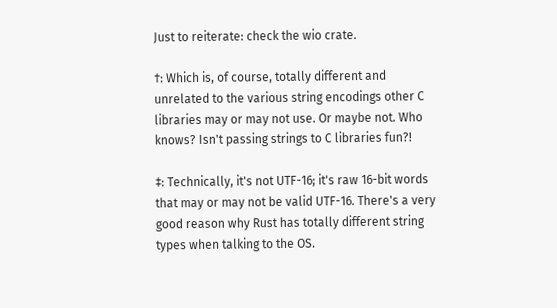Just to reiterate: check the wio crate.

†: Which is, of course, totally different and unrelated to the various string encodings other C libraries may or may not use. Or maybe not. Who knows? Isn't passing strings to C libraries fun?!

‡: Technically, it's not UTF-16; it's raw 16-bit words that may or may not be valid UTF-16. There's a very good reason why Rust has totally different string types when talking to the OS.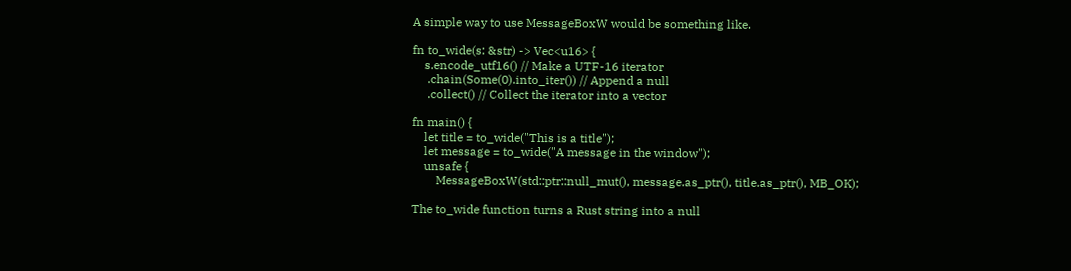A simple way to use MessageBoxW would be something like.

fn to_wide(s: &str) -> Vec<u16> {
    s.encode_utf16() // Make a UTF-16 iterator
     .chain(Some(0).into_iter()) // Append a null
     .collect() // Collect the iterator into a vector

fn main() {
    let title = to_wide("This is a title");
    let message = to_wide("A message in the window");
    unsafe {
        MessageBoxW(std::ptr::null_mut(), message.as_ptr(), title.as_ptr(), MB_OK);

The to_wide function turns a Rust string into a null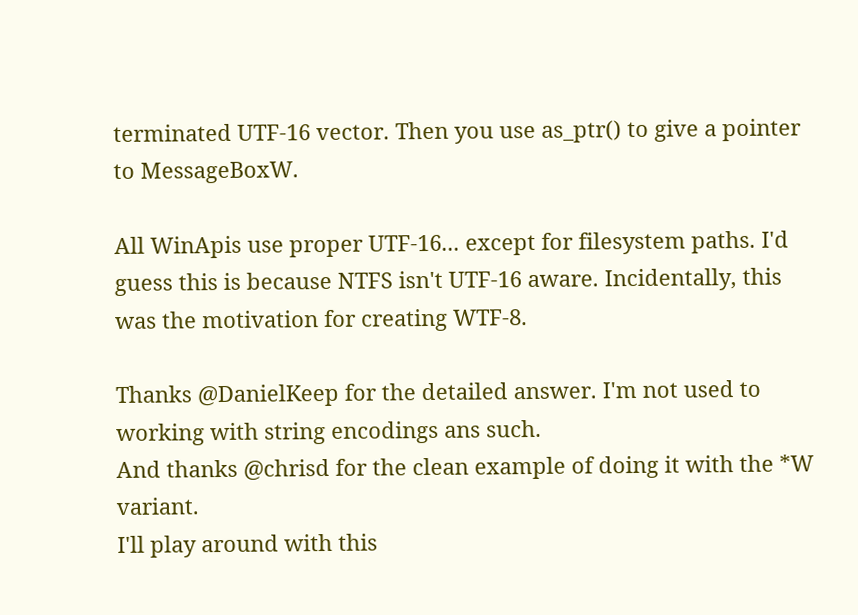terminated UTF-16 vector. Then you use as_ptr() to give a pointer to MessageBoxW.

All WinApis use proper UTF-16... except for filesystem paths. I'd guess this is because NTFS isn't UTF-16 aware. Incidentally, this was the motivation for creating WTF-8.

Thanks @DanielKeep for the detailed answer. I'm not used to working with string encodings ans such.
And thanks @chrisd for the clean example of doing it with the *W variant.
I'll play around with this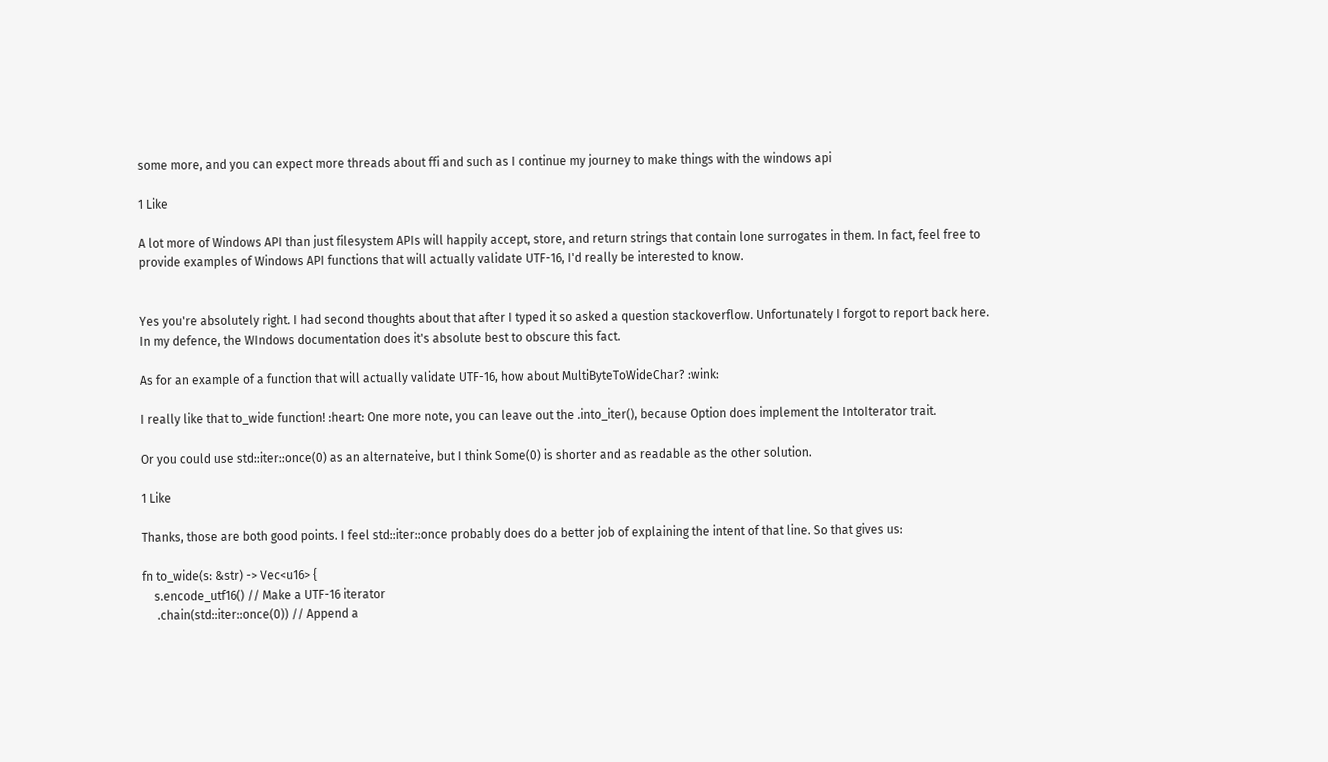some more, and you can expect more threads about ffi and such as I continue my journey to make things with the windows api

1 Like

A lot more of Windows API than just filesystem APIs will happily accept, store, and return strings that contain lone surrogates in them. In fact, feel free to provide examples of Windows API functions that will actually validate UTF-16, I'd really be interested to know.


Yes you're absolutely right. I had second thoughts about that after I typed it so asked a question stackoverflow. Unfortunately I forgot to report back here. In my defence, the WIndows documentation does it's absolute best to obscure this fact.

As for an example of a function that will actually validate UTF-16, how about MultiByteToWideChar? :wink:

I really like that to_wide function! :heart: One more note, you can leave out the .into_iter(), because Option does implement the IntoIterator trait.

Or you could use std::iter::once(0) as an alternateive, but I think Some(0) is shorter and as readable as the other solution.

1 Like

Thanks, those are both good points. I feel std::iter::once probably does do a better job of explaining the intent of that line. So that gives us:

fn to_wide(s: &str) -> Vec<u16> {
    s.encode_utf16() // Make a UTF-16 iterator
     .chain(std::iter::once(0)) // Append a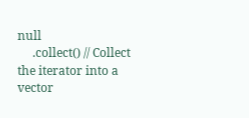null
     .collect() // Collect the iterator into a vector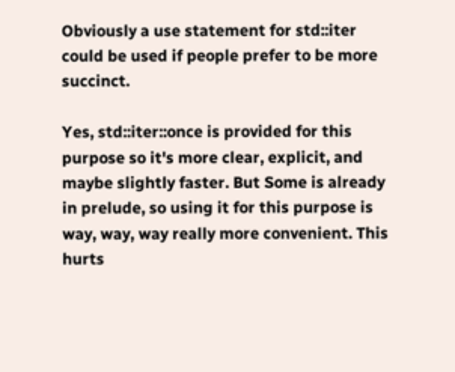Obviously a use statement for std::iter could be used if people prefer to be more succinct.

Yes, std::iter::once is provided for this purpose so it's more clear, explicit, and maybe slightly faster. But Some is already in prelude, so using it for this purpose is way, way, way really more convenient. This hurts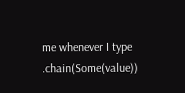me whenever I type .chain(Some(value))